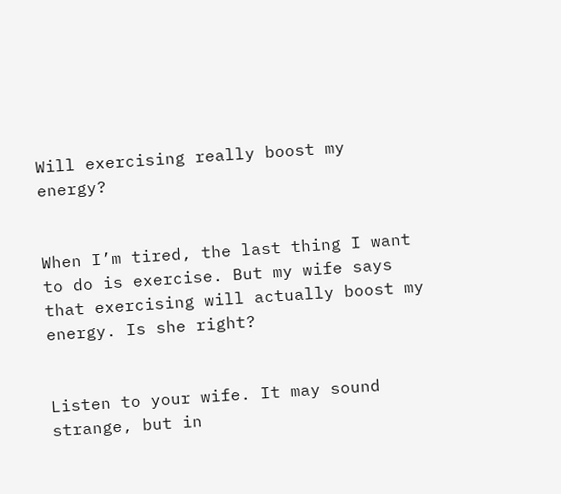Will exercising really boost my energy?


When I’m tired, the last thing I want to do is exercise. But my wife says that exercising will actually boost my energy. Is she right?


Listen to your wife. It may sound strange, but in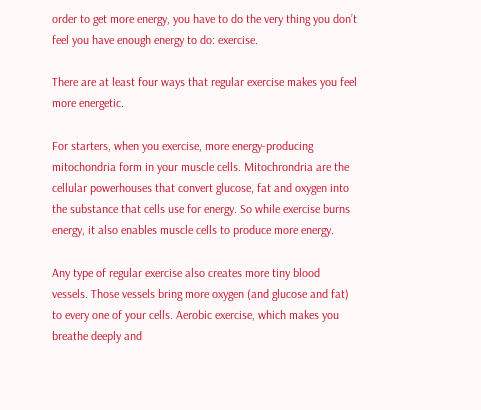order to get more energy, you have to do the very thing you don’t feel you have enough energy to do: exercise.

There are at least four ways that regular exercise makes you feel more energetic.

For starters, when you exercise, more energy-producing mitochondria form in your muscle cells. Mitochrondria are the cellular powerhouses that convert glucose, fat and oxygen into the substance that cells use for energy. So while exercise burns energy, it also enables muscle cells to produce more energy.

Any type of regular exercise also creates more tiny blood vessels. Those vessels bring more oxygen (and glucose and fat) to every one of your cells. Aerobic exercise, which makes you breathe deeply and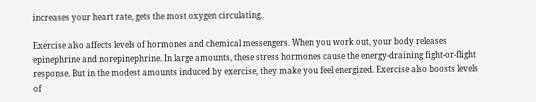increases your heart rate, gets the most oxygen circulating.

Exercise also affects levels of hormones and chemical messengers. When you work out, your body releases epinephrine and norepinephrine. In large amounts, these stress hormones cause the energy-draining fight-or-flight response. But in the modest amounts induced by exercise, they make you feel energized. Exercise also boosts levels of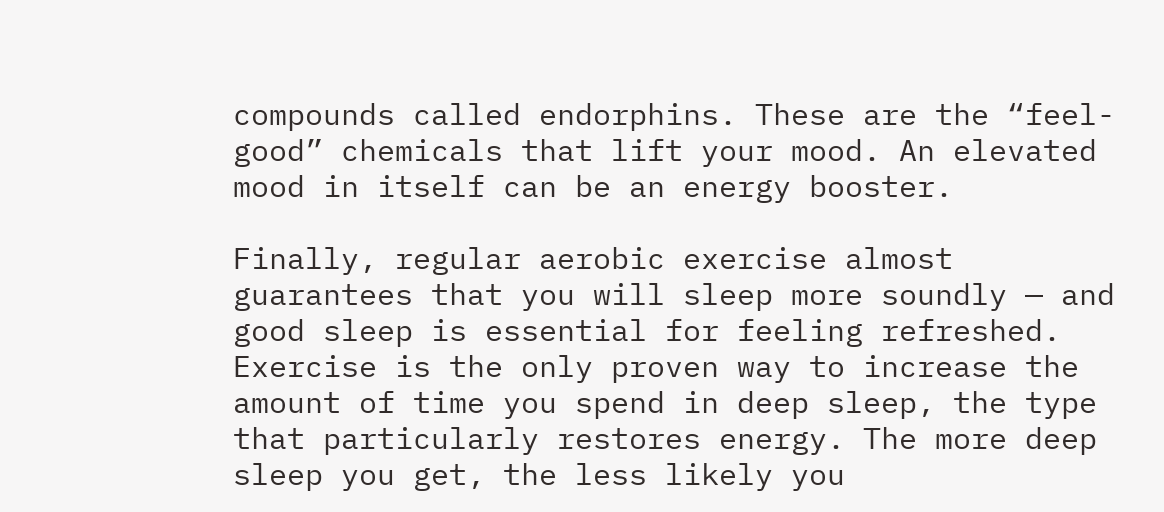compounds called endorphins. These are the “feel-good” chemicals that lift your mood. An elevated mood in itself can be an energy booster.

Finally, regular aerobic exercise almost guarantees that you will sleep more soundly — and good sleep is essential for feeling refreshed. Exercise is the only proven way to increase the amount of time you spend in deep sleep, the type that particularly restores energy. The more deep sleep you get, the less likely you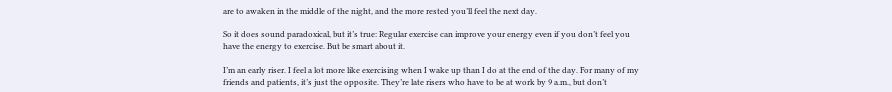are to awaken in the middle of the night, and the more rested you’ll feel the next day.

So it does sound paradoxical, but it’s true: Regular exercise can improve your energy even if you don’t feel you have the energy to exercise. But be smart about it.

I’m an early riser. I feel a lot more like exercising when I wake up than I do at the end of the day. For many of my friends and patients, it’s just the opposite. They’re late risers who have to be at work by 9 a.m., but don’t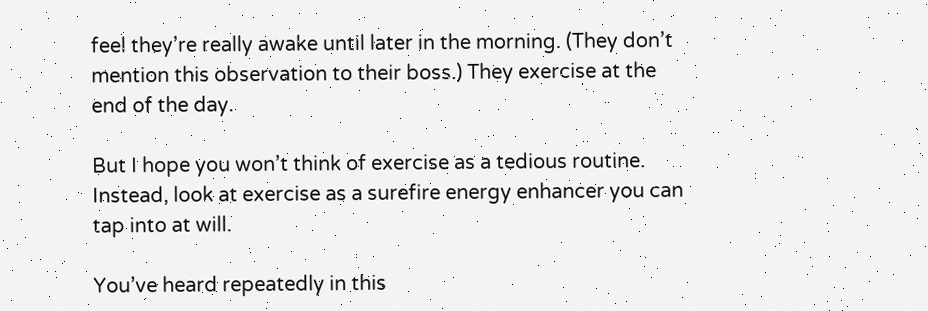feel they’re really awake until later in the morning. (They don’t mention this observation to their boss.) They exercise at the end of the day.

But I hope you won’t think of exercise as a tedious routine. Instead, look at exercise as a surefire energy enhancer you can tap into at will.

You’ve heard repeatedly in this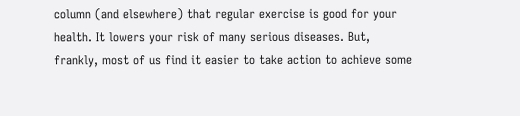column (and elsewhere) that regular exercise is good for your health. It lowers your risk of many serious diseases. But, frankly, most of us find it easier to take action to achieve some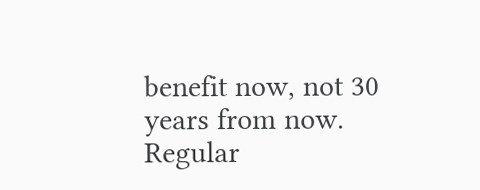benefit now, not 30 years from now. Regular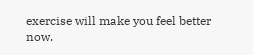exercise will make you feel better now.